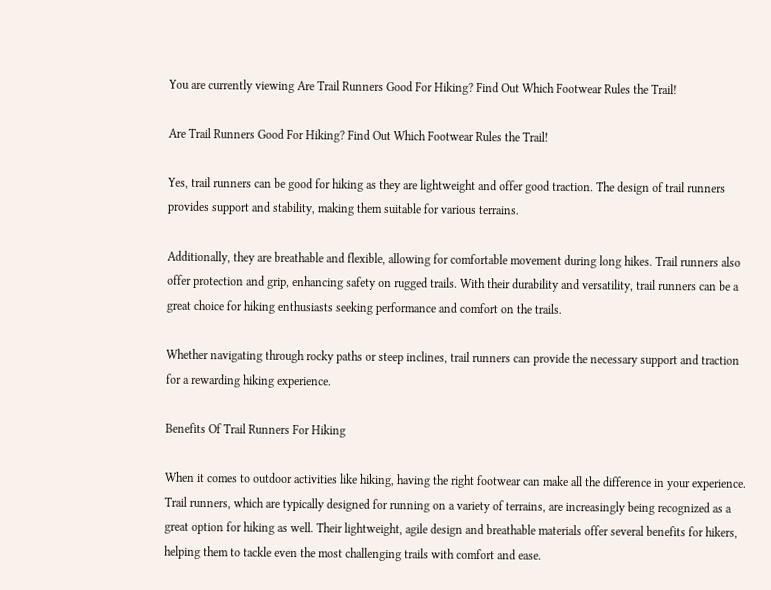You are currently viewing Are Trail Runners Good For Hiking? Find Out Which Footwear Rules the Trail!

Are Trail Runners Good For Hiking? Find Out Which Footwear Rules the Trail!

Yes, trail runners can be good for hiking as they are lightweight and offer good traction. The design of trail runners provides support and stability, making them suitable for various terrains.

Additionally, they are breathable and flexible, allowing for comfortable movement during long hikes. Trail runners also offer protection and grip, enhancing safety on rugged trails. With their durability and versatility, trail runners can be a great choice for hiking enthusiasts seeking performance and comfort on the trails.

Whether navigating through rocky paths or steep inclines, trail runners can provide the necessary support and traction for a rewarding hiking experience.

Benefits Of Trail Runners For Hiking

When it comes to outdoor activities like hiking, having the right footwear can make all the difference in your experience. Trail runners, which are typically designed for running on a variety of terrains, are increasingly being recognized as a great option for hiking as well. Their lightweight, agile design and breathable materials offer several benefits for hikers, helping them to tackle even the most challenging trails with comfort and ease.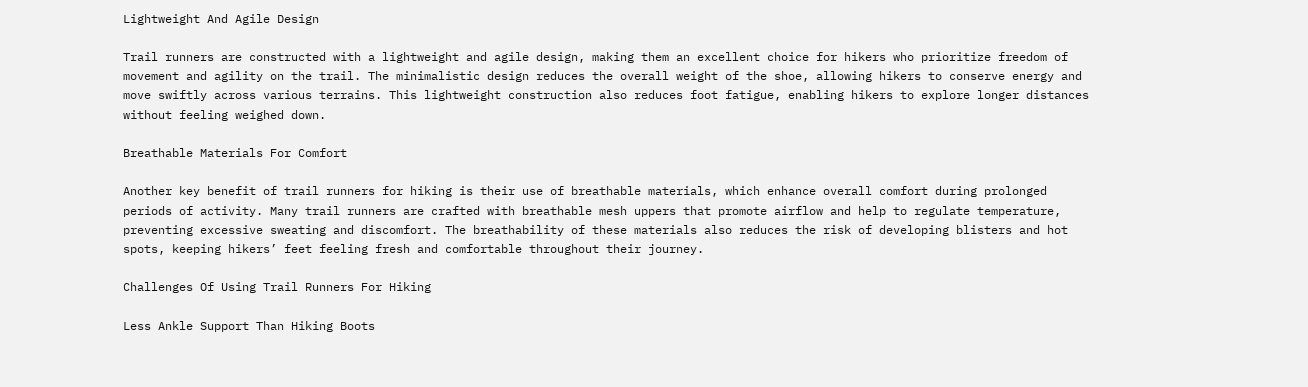Lightweight And Agile Design

Trail runners are constructed with a lightweight and agile design, making them an excellent choice for hikers who prioritize freedom of movement and agility on the trail. The minimalistic design reduces the overall weight of the shoe, allowing hikers to conserve energy and move swiftly across various terrains. This lightweight construction also reduces foot fatigue, enabling hikers to explore longer distances without feeling weighed down.

Breathable Materials For Comfort

Another key benefit of trail runners for hiking is their use of breathable materials, which enhance overall comfort during prolonged periods of activity. Many trail runners are crafted with breathable mesh uppers that promote airflow and help to regulate temperature, preventing excessive sweating and discomfort. The breathability of these materials also reduces the risk of developing blisters and hot spots, keeping hikers’ feet feeling fresh and comfortable throughout their journey.

Challenges Of Using Trail Runners For Hiking

Less Ankle Support Than Hiking Boots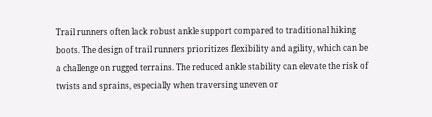Trail runners often lack robust ankle support compared to traditional hiking boots. The design of trail runners prioritizes flexibility and agility, which can be a challenge on rugged terrains. The reduced ankle stability can elevate the risk of twists and sprains, especially when traversing uneven or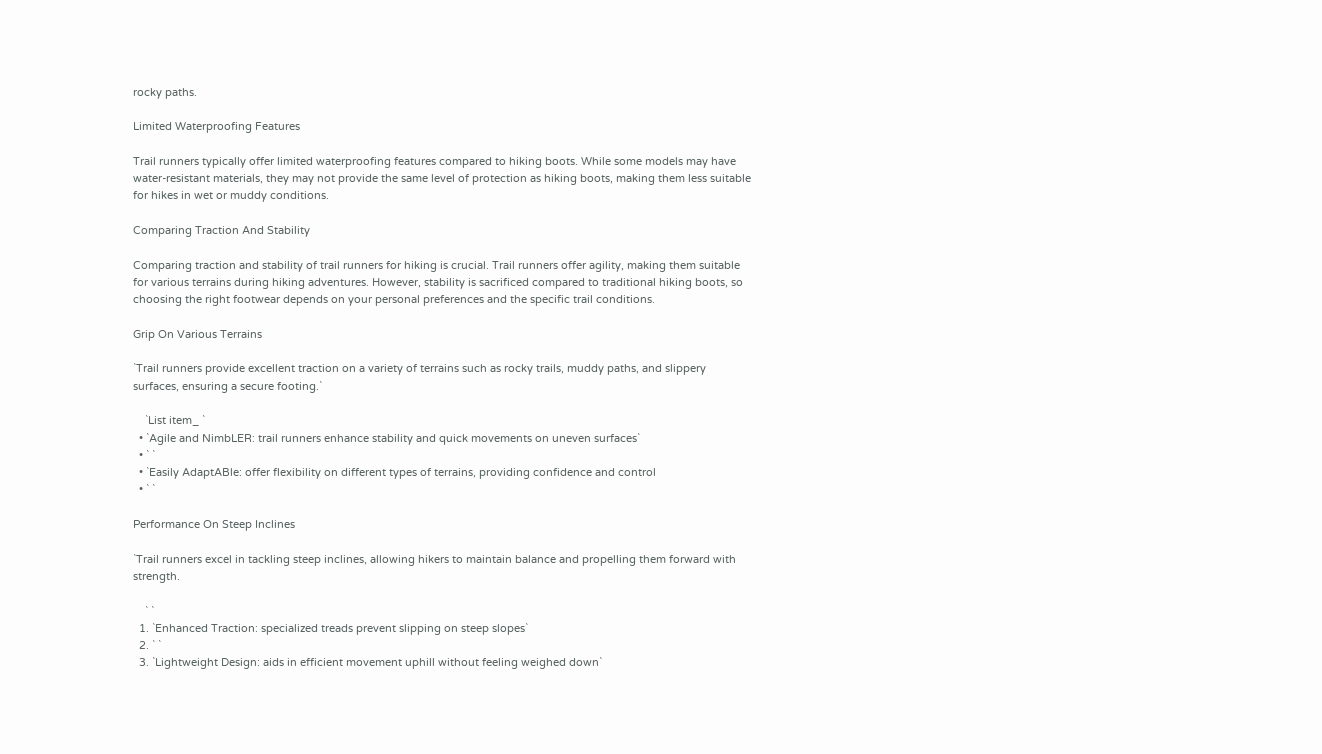rocky paths.

Limited Waterproofing Features

Trail runners typically offer limited waterproofing features compared to hiking boots. While some models may have water-resistant materials, they may not provide the same level of protection as hiking boots, making them less suitable for hikes in wet or muddy conditions.

Comparing Traction And Stability

Comparing traction and stability of trail runners for hiking is crucial. Trail runners offer agility, making them suitable for various terrains during hiking adventures. However, stability is sacrificed compared to traditional hiking boots, so choosing the right footwear depends on your personal preferences and the specific trail conditions.

Grip On Various Terrains

`Trail runners provide excellent traction on a variety of terrains such as rocky trails, muddy paths, and slippery surfaces, ensuring a secure footing.`

    `List item_ `
  • `Agile and NimbLER: trail runners enhance stability and quick movements on uneven surfaces`
  • ` `
  • `Easily AdaptABle: offer flexibility on different types of terrains, providing confidence and control
  • ` `

Performance On Steep Inclines

`Trail runners excel in tackling steep inclines, allowing hikers to maintain balance and propelling them forward with strength.

    ` `
  1. `Enhanced Traction: specialized treads prevent slipping on steep slopes`
  2. ` `
  3. `Lightweight Design: aids in efficient movement uphill without feeling weighed down`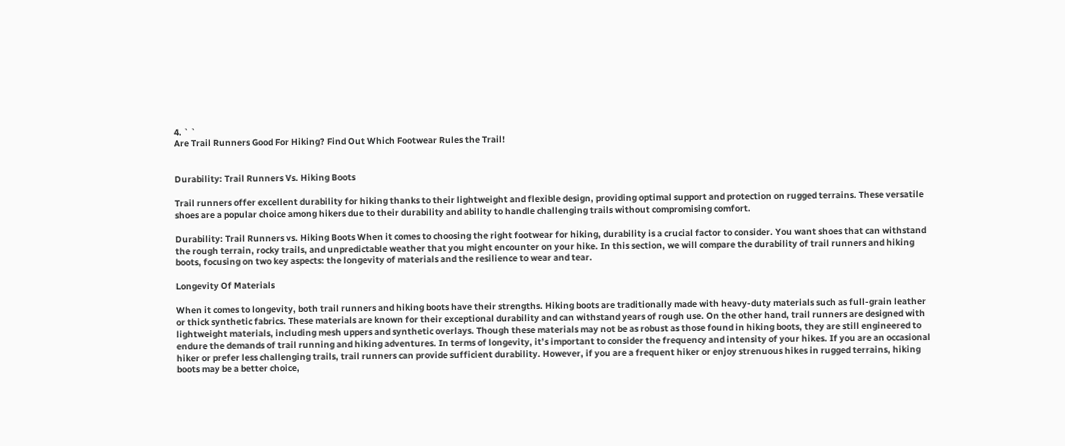4. ` `
Are Trail Runners Good For Hiking? Find Out Which Footwear Rules the Trail!


Durability: Trail Runners Vs. Hiking Boots

Trail runners offer excellent durability for hiking thanks to their lightweight and flexible design, providing optimal support and protection on rugged terrains. These versatile shoes are a popular choice among hikers due to their durability and ability to handle challenging trails without compromising comfort.

Durability: Trail Runners vs. Hiking Boots When it comes to choosing the right footwear for hiking, durability is a crucial factor to consider. You want shoes that can withstand the rough terrain, rocky trails, and unpredictable weather that you might encounter on your hike. In this section, we will compare the durability of trail runners and hiking boots, focusing on two key aspects: the longevity of materials and the resilience to wear and tear.

Longevity Of Materials

When it comes to longevity, both trail runners and hiking boots have their strengths. Hiking boots are traditionally made with heavy-duty materials such as full-grain leather or thick synthetic fabrics. These materials are known for their exceptional durability and can withstand years of rough use. On the other hand, trail runners are designed with lightweight materials, including mesh uppers and synthetic overlays. Though these materials may not be as robust as those found in hiking boots, they are still engineered to endure the demands of trail running and hiking adventures. In terms of longevity, it’s important to consider the frequency and intensity of your hikes. If you are an occasional hiker or prefer less challenging trails, trail runners can provide sufficient durability. However, if you are a frequent hiker or enjoy strenuous hikes in rugged terrains, hiking boots may be a better choice,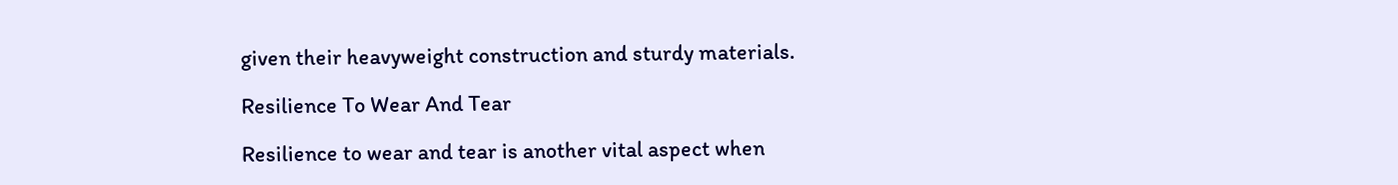given their heavyweight construction and sturdy materials.

Resilience To Wear And Tear

Resilience to wear and tear is another vital aspect when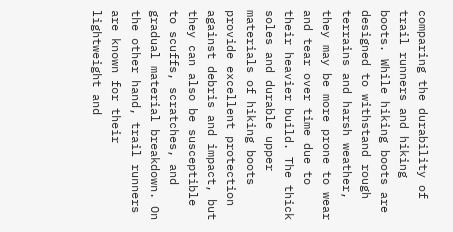comparing the durability of trail runners and hiking boots. While hiking boots are designed to withstand rough terrains and harsh weather, they may be more prone to wear and tear over time due to their heavier build. The thick soles and durable upper materials of hiking boots provide excellent protection against debris and impact, but they can also be susceptible to scuffs, scratches, and gradual material breakdown. On the other hand, trail runners are known for their lightweight and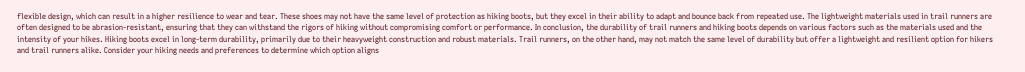flexible design, which can result in a higher resilience to wear and tear. These shoes may not have the same level of protection as hiking boots, but they excel in their ability to adapt and bounce back from repeated use. The lightweight materials used in trail runners are often designed to be abrasion-resistant, ensuring that they can withstand the rigors of hiking without compromising comfort or performance. In conclusion, the durability of trail runners and hiking boots depends on various factors such as the materials used and the intensity of your hikes. Hiking boots excel in long-term durability, primarily due to their heavyweight construction and robust materials. Trail runners, on the other hand, may not match the same level of durability but offer a lightweight and resilient option for hikers and trail runners alike. Consider your hiking needs and preferences to determine which option aligns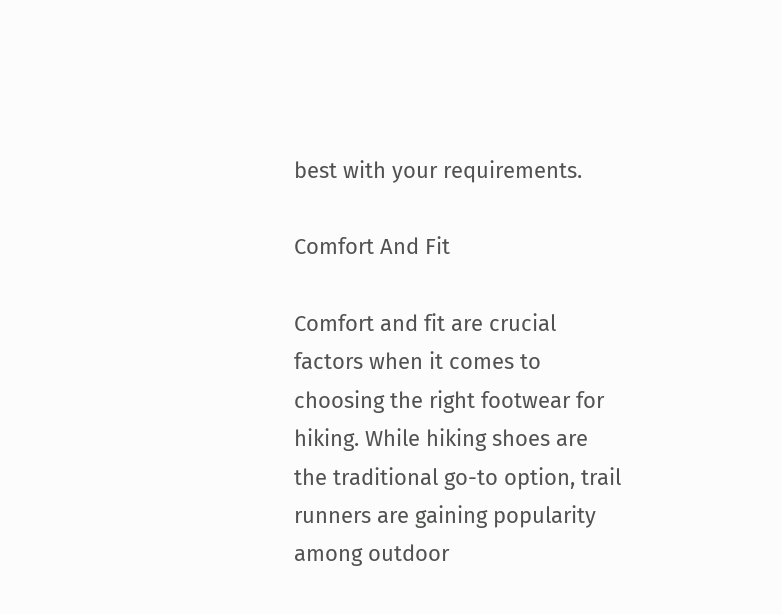best with your requirements.

Comfort And Fit

Comfort and fit are crucial factors when it comes to choosing the right footwear for hiking. While hiking shoes are the traditional go-to option, trail runners are gaining popularity among outdoor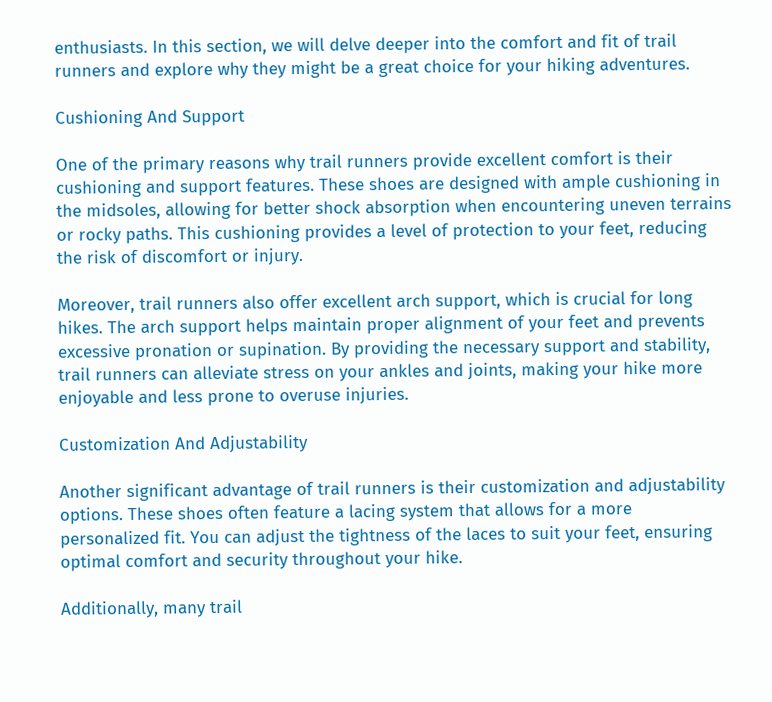enthusiasts. In this section, we will delve deeper into the comfort and fit of trail runners and explore why they might be a great choice for your hiking adventures.

Cushioning And Support

One of the primary reasons why trail runners provide excellent comfort is their cushioning and support features. These shoes are designed with ample cushioning in the midsoles, allowing for better shock absorption when encountering uneven terrains or rocky paths. This cushioning provides a level of protection to your feet, reducing the risk of discomfort or injury.

Moreover, trail runners also offer excellent arch support, which is crucial for long hikes. The arch support helps maintain proper alignment of your feet and prevents excessive pronation or supination. By providing the necessary support and stability, trail runners can alleviate stress on your ankles and joints, making your hike more enjoyable and less prone to overuse injuries.

Customization And Adjustability

Another significant advantage of trail runners is their customization and adjustability options. These shoes often feature a lacing system that allows for a more personalized fit. You can adjust the tightness of the laces to suit your feet, ensuring optimal comfort and security throughout your hike.

Additionally, many trail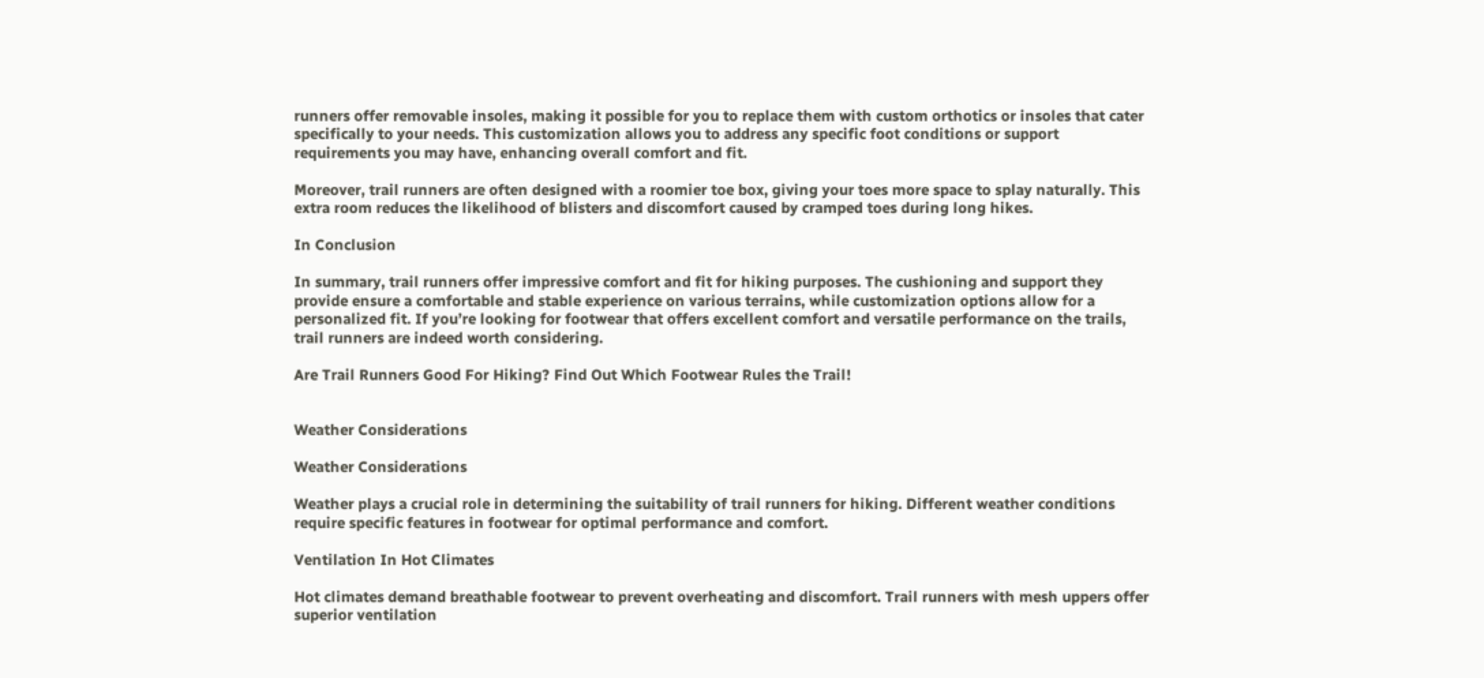runners offer removable insoles, making it possible for you to replace them with custom orthotics or insoles that cater specifically to your needs. This customization allows you to address any specific foot conditions or support requirements you may have, enhancing overall comfort and fit.

Moreover, trail runners are often designed with a roomier toe box, giving your toes more space to splay naturally. This extra room reduces the likelihood of blisters and discomfort caused by cramped toes during long hikes.

In Conclusion

In summary, trail runners offer impressive comfort and fit for hiking purposes. The cushioning and support they provide ensure a comfortable and stable experience on various terrains, while customization options allow for a personalized fit. If you’re looking for footwear that offers excellent comfort and versatile performance on the trails, trail runners are indeed worth considering.

Are Trail Runners Good For Hiking? Find Out Which Footwear Rules the Trail!


Weather Considerations

Weather Considerations

Weather plays a crucial role in determining the suitability of trail runners for hiking. Different weather conditions require specific features in footwear for optimal performance and comfort.

Ventilation In Hot Climates

Hot climates demand breathable footwear to prevent overheating and discomfort. Trail runners with mesh uppers offer superior ventilation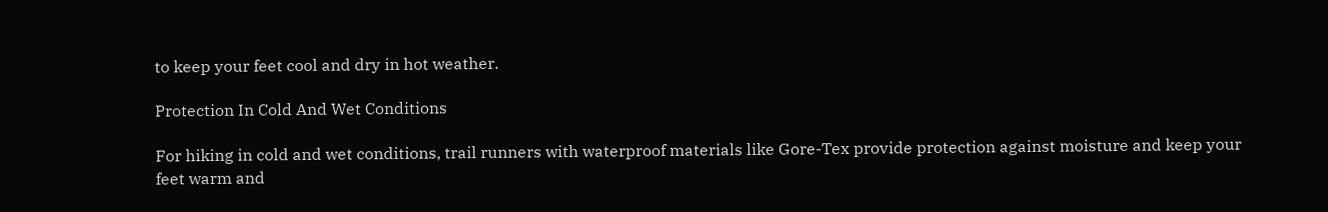to keep your feet cool and dry in hot weather.

Protection In Cold And Wet Conditions

For hiking in cold and wet conditions, trail runners with waterproof materials like Gore-Tex provide protection against moisture and keep your feet warm and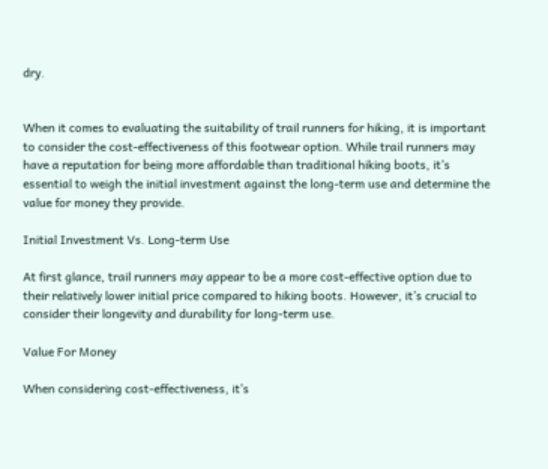dry.


When it comes to evaluating the suitability of trail runners for hiking, it is important to consider the cost-effectiveness of this footwear option. While trail runners may have a reputation for being more affordable than traditional hiking boots, it’s essential to weigh the initial investment against the long-term use and determine the value for money they provide.

Initial Investment Vs. Long-term Use

At first glance, trail runners may appear to be a more cost-effective option due to their relatively lower initial price compared to hiking boots. However, it’s crucial to consider their longevity and durability for long-term use.

Value For Money

When considering cost-effectiveness, it’s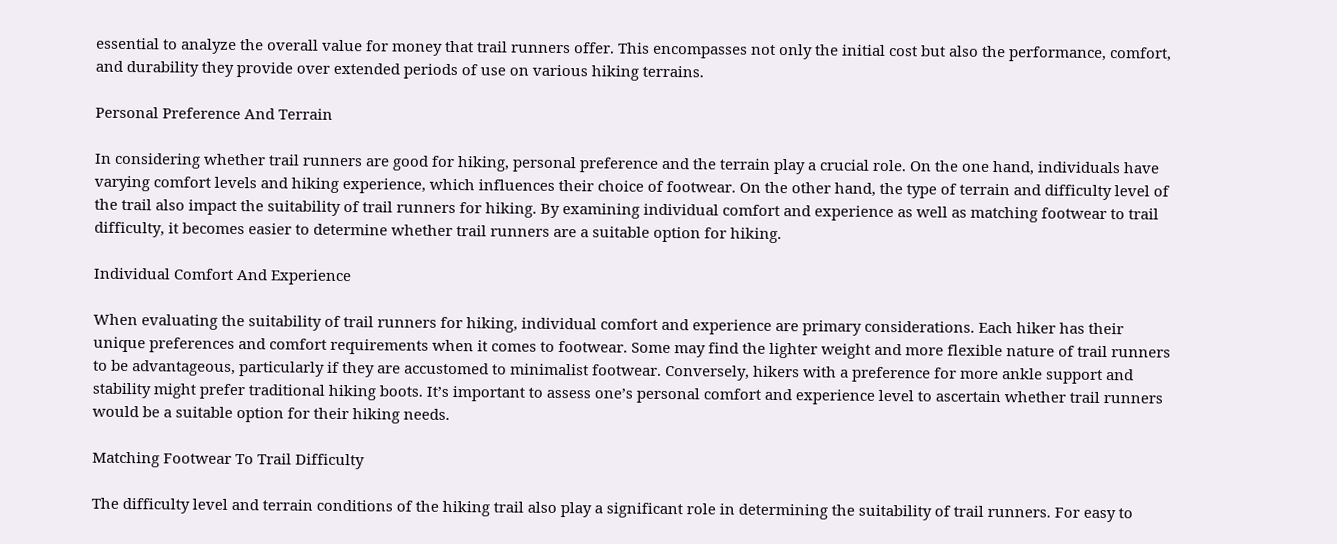essential to analyze the overall value for money that trail runners offer. This encompasses not only the initial cost but also the performance, comfort, and durability they provide over extended periods of use on various hiking terrains.

Personal Preference And Terrain

In considering whether trail runners are good for hiking, personal preference and the terrain play a crucial role. On the one hand, individuals have varying comfort levels and hiking experience, which influences their choice of footwear. On the other hand, the type of terrain and difficulty level of the trail also impact the suitability of trail runners for hiking. By examining individual comfort and experience as well as matching footwear to trail difficulty, it becomes easier to determine whether trail runners are a suitable option for hiking.

Individual Comfort And Experience

When evaluating the suitability of trail runners for hiking, individual comfort and experience are primary considerations. Each hiker has their unique preferences and comfort requirements when it comes to footwear. Some may find the lighter weight and more flexible nature of trail runners to be advantageous, particularly if they are accustomed to minimalist footwear. Conversely, hikers with a preference for more ankle support and stability might prefer traditional hiking boots. It’s important to assess one’s personal comfort and experience level to ascertain whether trail runners would be a suitable option for their hiking needs.

Matching Footwear To Trail Difficulty

The difficulty level and terrain conditions of the hiking trail also play a significant role in determining the suitability of trail runners. For easy to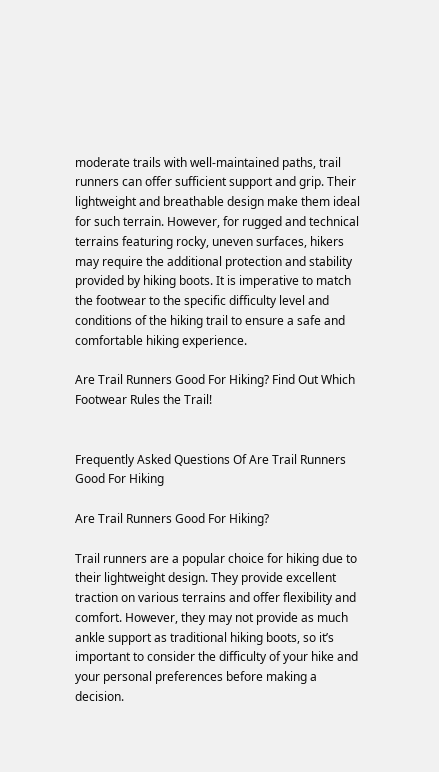moderate trails with well-maintained paths, trail runners can offer sufficient support and grip. Their lightweight and breathable design make them ideal for such terrain. However, for rugged and technical terrains featuring rocky, uneven surfaces, hikers may require the additional protection and stability provided by hiking boots. It is imperative to match the footwear to the specific difficulty level and conditions of the hiking trail to ensure a safe and comfortable hiking experience.

Are Trail Runners Good For Hiking? Find Out Which Footwear Rules the Trail!


Frequently Asked Questions Of Are Trail Runners Good For Hiking

Are Trail Runners Good For Hiking?

Trail runners are a popular choice for hiking due to their lightweight design. They provide excellent traction on various terrains and offer flexibility and comfort. However, they may not provide as much ankle support as traditional hiking boots, so it’s important to consider the difficulty of your hike and your personal preferences before making a decision.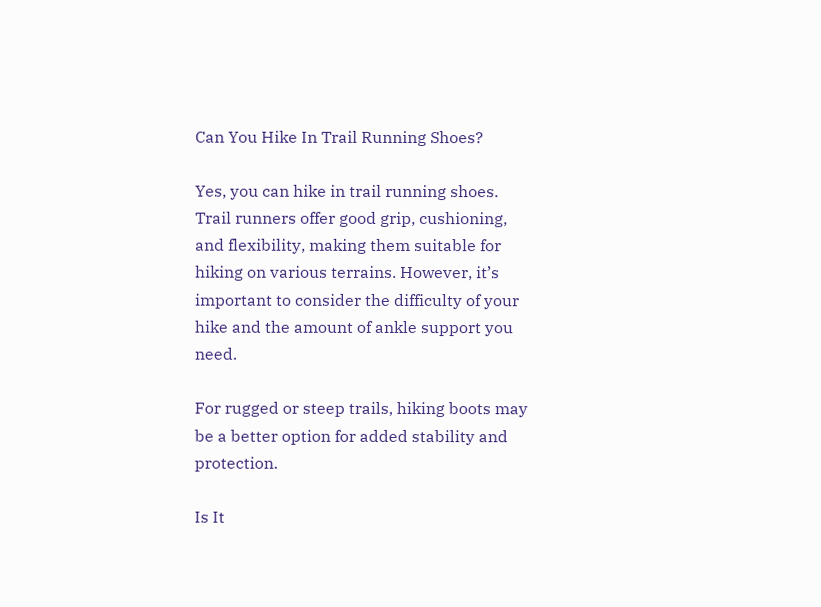Can You Hike In Trail Running Shoes?

Yes, you can hike in trail running shoes. Trail runners offer good grip, cushioning, and flexibility, making them suitable for hiking on various terrains. However, it’s important to consider the difficulty of your hike and the amount of ankle support you need.

For rugged or steep trails, hiking boots may be a better option for added stability and protection.

Is It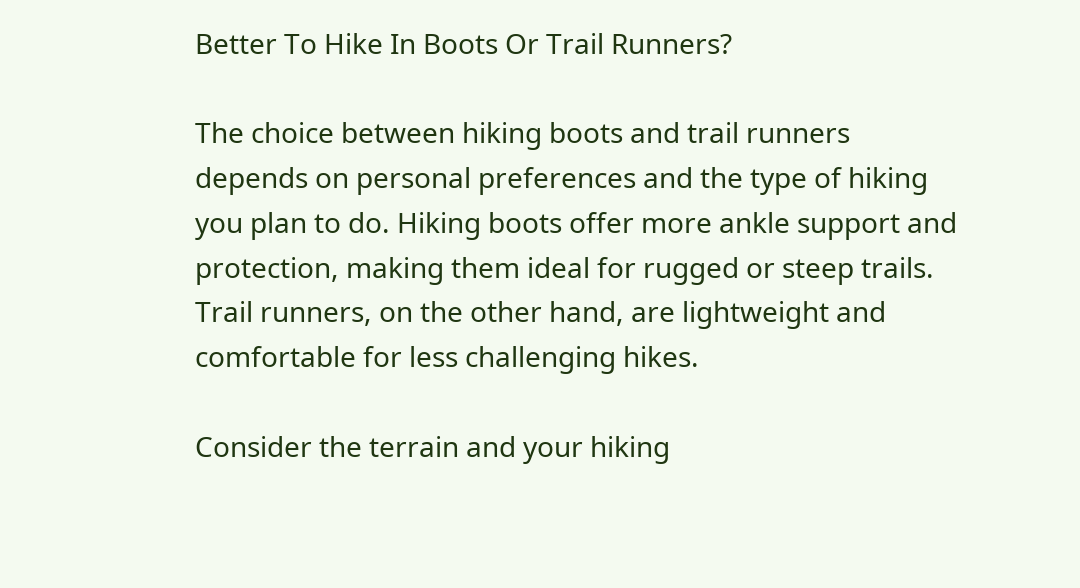Better To Hike In Boots Or Trail Runners?

The choice between hiking boots and trail runners depends on personal preferences and the type of hiking you plan to do. Hiking boots offer more ankle support and protection, making them ideal for rugged or steep trails. Trail runners, on the other hand, are lightweight and comfortable for less challenging hikes.

Consider the terrain and your hiking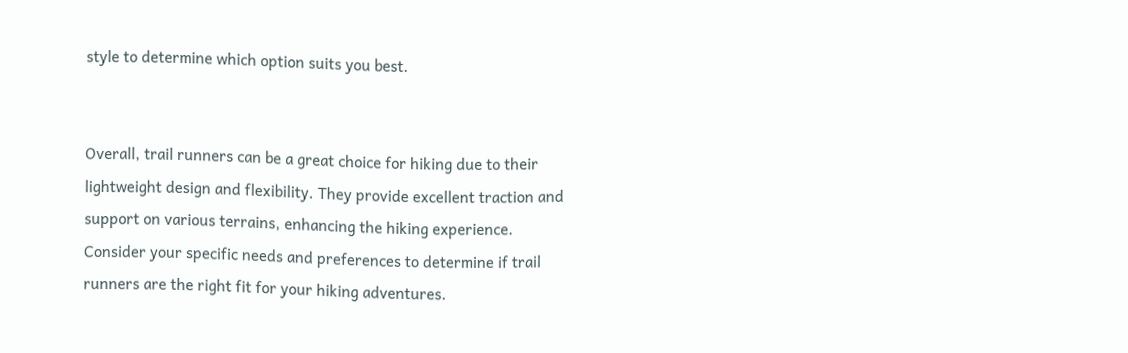style to determine which option suits you best.


Overall, trail runners can be a great choice for hiking due to their lightweight design and flexibility. They provide excellent traction and support on various terrains, enhancing the hiking experience. Consider your specific needs and preferences to determine if trail runners are the right fit for your hiking adventures.